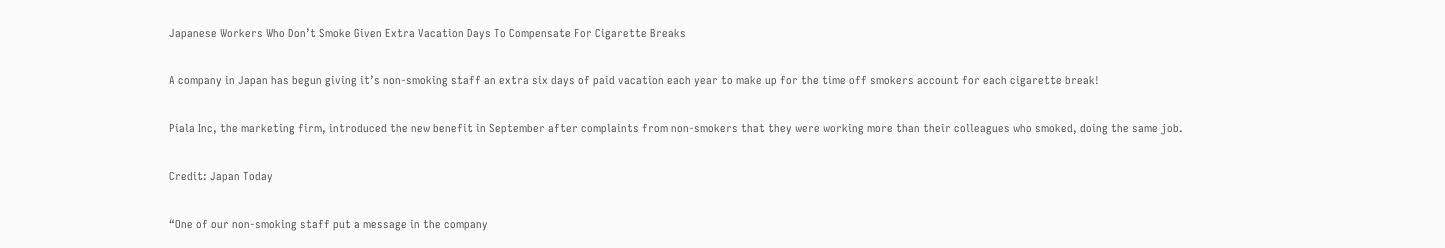Japanese Workers Who Don’t Smoke Given Extra Vacation Days To Compensate For Cigarette Breaks

A company in Japan has begun giving it’s non-smoking staff an extra six days of paid vacation each year to make up for the time off smokers account for each cigarette break!

Piala Inc, the marketing firm, introduced the new benefit in September after complaints from non-smokers that they were working more than their colleagues who smoked, doing the same job.

Credit: Japan Today

“One of our non-smoking staff put a message in the company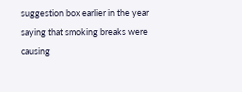suggestion box earlier in the year saying that smoking breaks were causing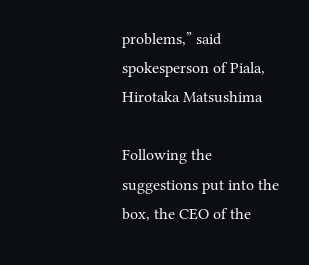problems,” said spokesperson of Piala, Hirotaka Matsushima

Following the suggestions put into the box, the CEO of the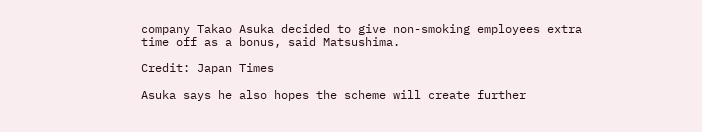company Takao Asuka decided to give non-smoking employees extra time off as a bonus, said Matsushima.

Credit: Japan Times

Asuka says he also hopes the scheme will create further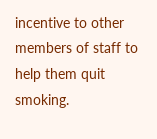incentive to other members of staff to help them quit smoking.